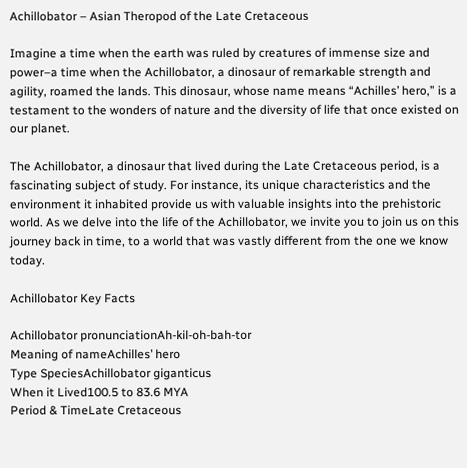Achillobator – Asian Theropod of the Late Cretaceous

Imagine a time when the earth was ruled by creatures of immense size and power–a time when the Achillobator, a dinosaur of remarkable strength and agility, roamed the lands. This dinosaur, whose name means “Achilles’ hero,” is a testament to the wonders of nature and the diversity of life that once existed on our planet.

The Achillobator, a dinosaur that lived during the Late Cretaceous period, is a fascinating subject of study. For instance, its unique characteristics and the environment it inhabited provide us with valuable insights into the prehistoric world. As we delve into the life of the Achillobator, we invite you to join us on this journey back in time, to a world that was vastly different from the one we know today.

Achillobator Key Facts

Achillobator pronunciationAh-kil-oh-bah-tor
Meaning of nameAchilles’ hero
Type SpeciesAchillobator giganticus
When it Lived100.5 to 83.6 MYA
Period & TimeLate Cretaceous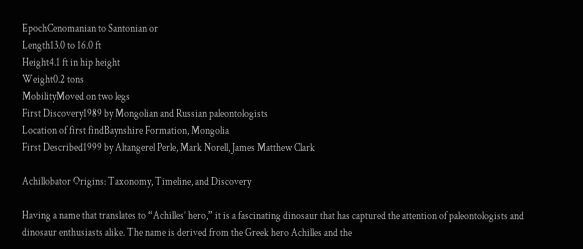EpochCenomanian to Santonian or
Length13.0 to 16.0 ft
Height4.1 ft in hip height
Weight0.2 tons
MobilityMoved on two legs
First Discovery1989 by Mongolian and Russian paleontologists
Location of first findBaynshire Formation, Mongolia
First Described1999 by Altangerel Perle, Mark Norell, James Matthew Clark

Achillobator Origins: Taxonomy, Timeline, and Discovery

Having a name that translates to “Achilles’ hero,” it is a fascinating dinosaur that has captured the attention of paleontologists and dinosaur enthusiasts alike. The name is derived from the Greek hero Achilles and the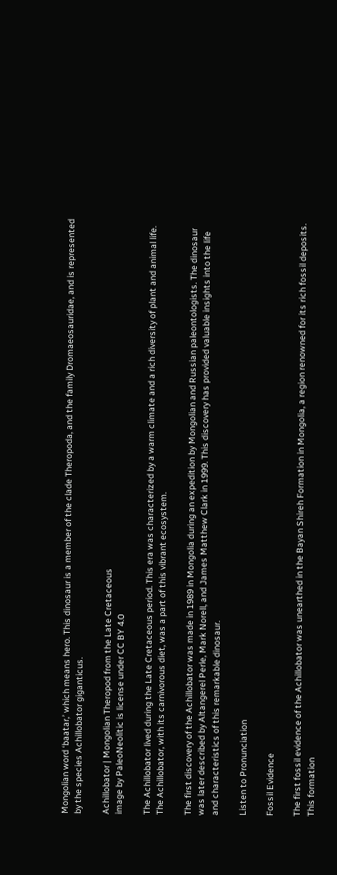Mongolian word ‘baatar,’ which means hero. This dinosaur is a member of the clade Theropoda, and the family Dromaeosauridae, and is represented by the species Achillobator giganticus.

Achillobator | Mongolian Theropod from the Late Cretaceous
image by PaleoNeolitic is license under CC BY 4.0

The Achillobator lived during the Late Cretaceous period. This era was characterized by a warm climate and a rich diversity of plant and animal life. The Achillobator, with its carnivorous diet, was a part of this vibrant ecosystem.

The first discovery of the Achillobator was made in 1989 in Mongolia during an expedition by Mongolian and Russian paleontologists. The dinosaur was later described by Altangerel Perle, Mark Norell, and James Matthew Clark in 1999. This discovery has provided valuable insights into the life and characteristics of this remarkable dinosaur.

Listen to Pronunciation

Fossil Evidence

The first fossil evidence of the Achillobator was unearthed in the Bayan Shireh Formation in Mongolia, a region renowned for its rich fossil deposits. This formation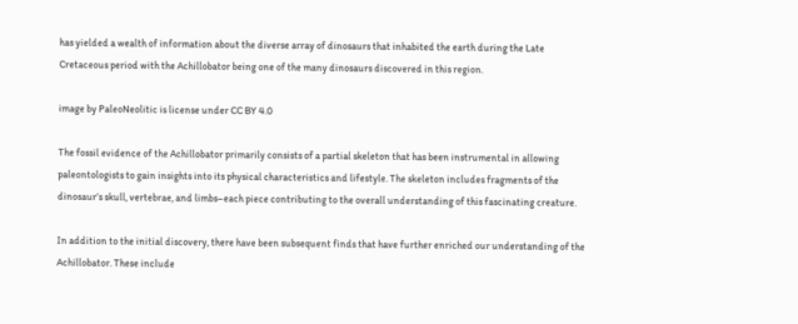has yielded a wealth of information about the diverse array of dinosaurs that inhabited the earth during the Late Cretaceous period with the Achillobator being one of the many dinosaurs discovered in this region.

image by PaleoNeolitic is license under CC BY 4.0

The fossil evidence of the Achillobator primarily consists of a partial skeleton that has been instrumental in allowing paleontologists to gain insights into its physical characteristics and lifestyle. The skeleton includes fragments of the dinosaur’s skull, vertebrae, and limbs–each piece contributing to the overall understanding of this fascinating creature.

In addition to the initial discovery, there have been subsequent finds that have further enriched our understanding of the Achillobator. These include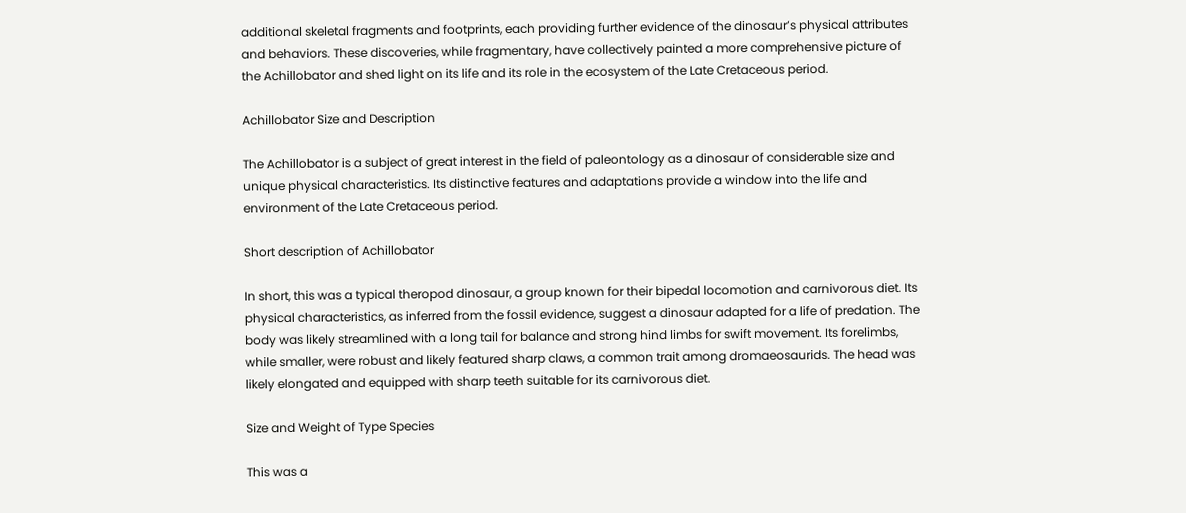additional skeletal fragments and footprints, each providing further evidence of the dinosaur’s physical attributes and behaviors. These discoveries, while fragmentary, have collectively painted a more comprehensive picture of the Achillobator and shed light on its life and its role in the ecosystem of the Late Cretaceous period.

Achillobator Size and Description

The Achillobator is a subject of great interest in the field of paleontology as a dinosaur of considerable size and unique physical characteristics. Its distinctive features and adaptations provide a window into the life and environment of the Late Cretaceous period.

Short description of Achillobator

In short, this was a typical theropod dinosaur, a group known for their bipedal locomotion and carnivorous diet. Its physical characteristics, as inferred from the fossil evidence, suggest a dinosaur adapted for a life of predation. The body was likely streamlined with a long tail for balance and strong hind limbs for swift movement. Its forelimbs, while smaller, were robust and likely featured sharp claws, a common trait among dromaeosaurids. The head was likely elongated and equipped with sharp teeth suitable for its carnivorous diet.

Size and Weight of Type Species

This was a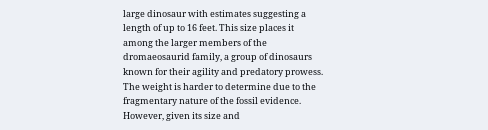large dinosaur with estimates suggesting a length of up to 16 feet. This size places it among the larger members of the dromaeosaurid family, a group of dinosaurs known for their agility and predatory prowess. The weight is harder to determine due to the fragmentary nature of the fossil evidence. However, given its size and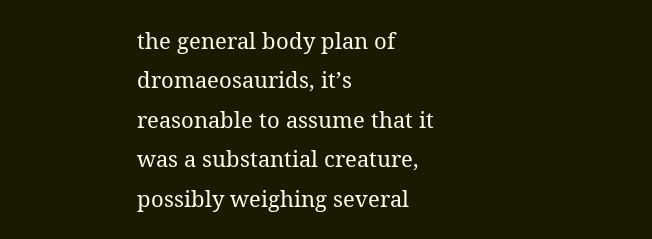the general body plan of dromaeosaurids, it’s reasonable to assume that it was a substantial creature, possibly weighing several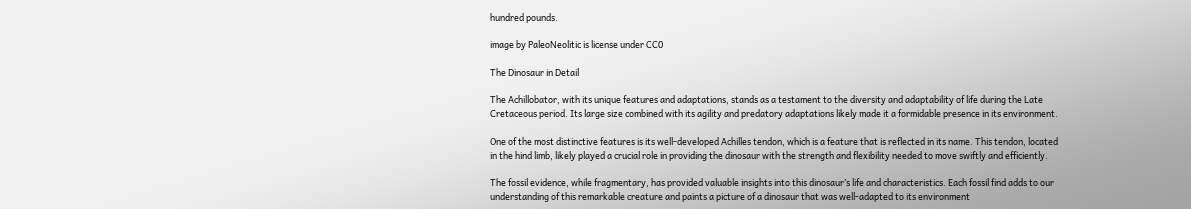hundred pounds.

image by PaleoNeolitic is license under CC0

The Dinosaur in Detail

The Achillobator, with its unique features and adaptations, stands as a testament to the diversity and adaptability of life during the Late Cretaceous period. Its large size combined with its agility and predatory adaptations likely made it a formidable presence in its environment.

One of the most distinctive features is its well-developed Achilles tendon, which is a feature that is reflected in its name. This tendon, located in the hind limb, likely played a crucial role in providing the dinosaur with the strength and flexibility needed to move swiftly and efficiently.

The fossil evidence, while fragmentary, has provided valuable insights into this dinosaur’s life and characteristics. Each fossil find adds to our understanding of this remarkable creature and paints a picture of a dinosaur that was well-adapted to its environment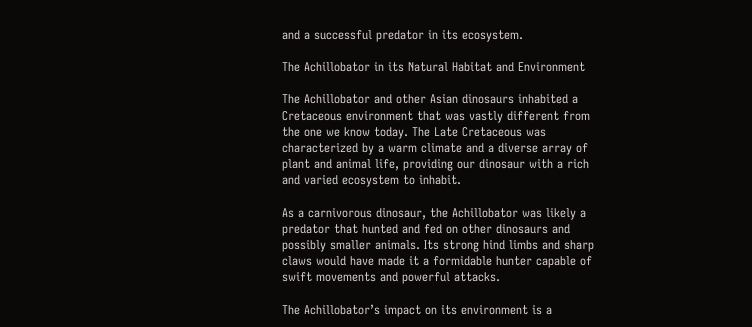and a successful predator in its ecosystem.

The Achillobator in its Natural Habitat and Environment

The Achillobator and other Asian dinosaurs inhabited a Cretaceous environment that was vastly different from the one we know today. The Late Cretaceous was characterized by a warm climate and a diverse array of plant and animal life, providing our dinosaur with a rich and varied ecosystem to inhabit.

As a carnivorous dinosaur, the Achillobator was likely a predator that hunted and fed on other dinosaurs and possibly smaller animals. Its strong hind limbs and sharp claws would have made it a formidable hunter capable of swift movements and powerful attacks.

The Achillobator’s impact on its environment is a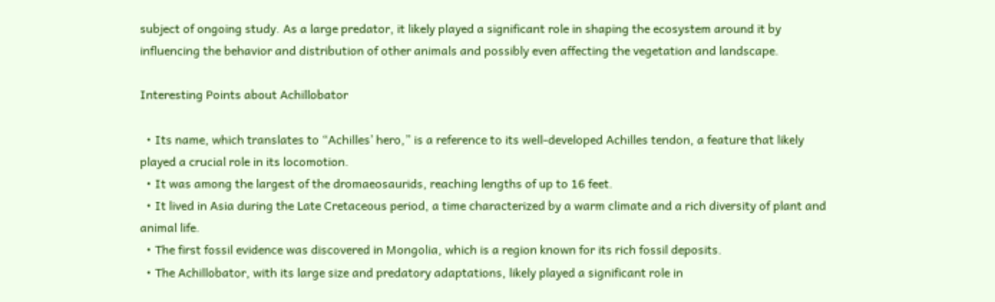subject of ongoing study. As a large predator, it likely played a significant role in shaping the ecosystem around it by influencing the behavior and distribution of other animals and possibly even affecting the vegetation and landscape.

Interesting Points about Achillobator

  • Its name, which translates to “Achilles’ hero,” is a reference to its well-developed Achilles tendon, a feature that likely played a crucial role in its locomotion.
  • It was among the largest of the dromaeosaurids, reaching lengths of up to 16 feet.
  • It lived in Asia during the Late Cretaceous period, a time characterized by a warm climate and a rich diversity of plant and animal life.
  • The first fossil evidence was discovered in Mongolia, which is a region known for its rich fossil deposits.
  • The Achillobator, with its large size and predatory adaptations, likely played a significant role in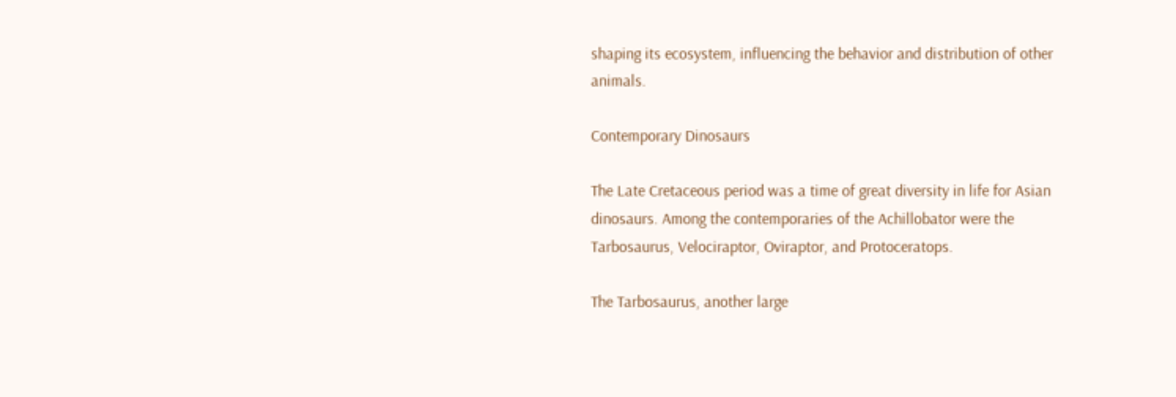shaping its ecosystem, influencing the behavior and distribution of other animals.

Contemporary Dinosaurs

The Late Cretaceous period was a time of great diversity in life for Asian dinosaurs. Among the contemporaries of the Achillobator were the Tarbosaurus, Velociraptor, Oviraptor, and Protoceratops.

The Tarbosaurus, another large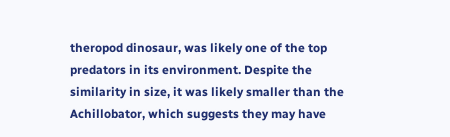theropod dinosaur, was likely one of the top predators in its environment. Despite the similarity in size, it was likely smaller than the Achillobator, which suggests they may have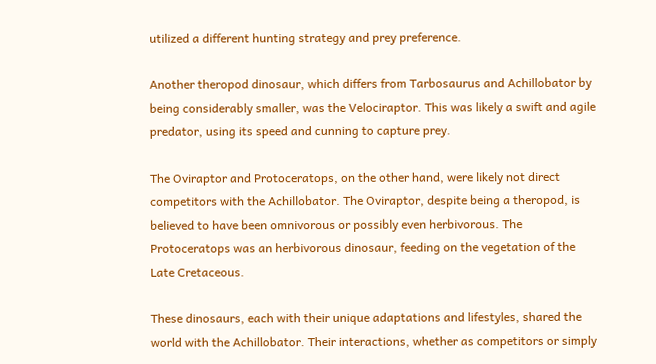utilized a different hunting strategy and prey preference.

Another theropod dinosaur, which differs from Tarbosaurus and Achillobator by being considerably smaller, was the Velociraptor. This was likely a swift and agile predator, using its speed and cunning to capture prey.

The Oviraptor and Protoceratops, on the other hand, were likely not direct competitors with the Achillobator. The Oviraptor, despite being a theropod, is believed to have been omnivorous or possibly even herbivorous. The Protoceratops was an herbivorous dinosaur, feeding on the vegetation of the Late Cretaceous.

These dinosaurs, each with their unique adaptations and lifestyles, shared the world with the Achillobator. Their interactions, whether as competitors or simply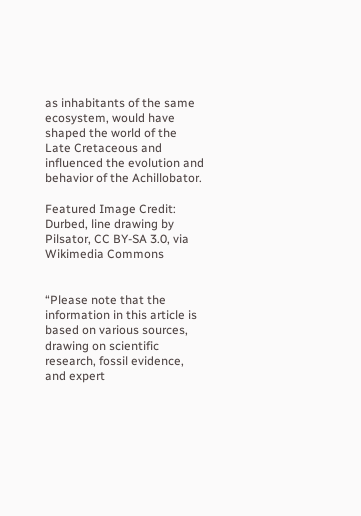as inhabitants of the same ecosystem, would have shaped the world of the Late Cretaceous and influenced the evolution and behavior of the Achillobator.

Featured Image Credit: Durbed, line drawing by Pilsator, CC BY-SA 3.0, via Wikimedia Commons


“Please note that the information in this article is based on various sources, drawing on scientific research, fossil evidence, and expert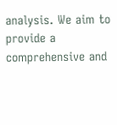analysis. We aim to provide a comprehensive and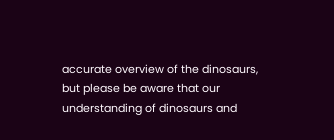accurate overview of the dinosaurs, but please be aware that our understanding of dinosaurs and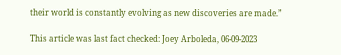their world is constantly evolving as new discoveries are made.”

This article was last fact checked: Joey Arboleda, 06-09-2023